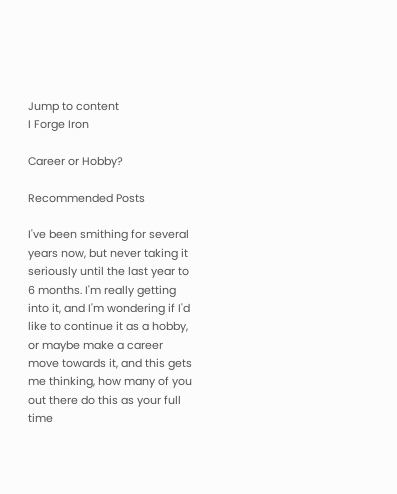Jump to content
I Forge Iron

Career or Hobby?

Recommended Posts

I've been smithing for several years now, but never taking it seriously until the last year to 6 months. I'm really getting into it, and I'm wondering if I'd like to continue it as a hobby, or maybe make a career move towards it, and this gets me thinking, how many of you out there do this as your full time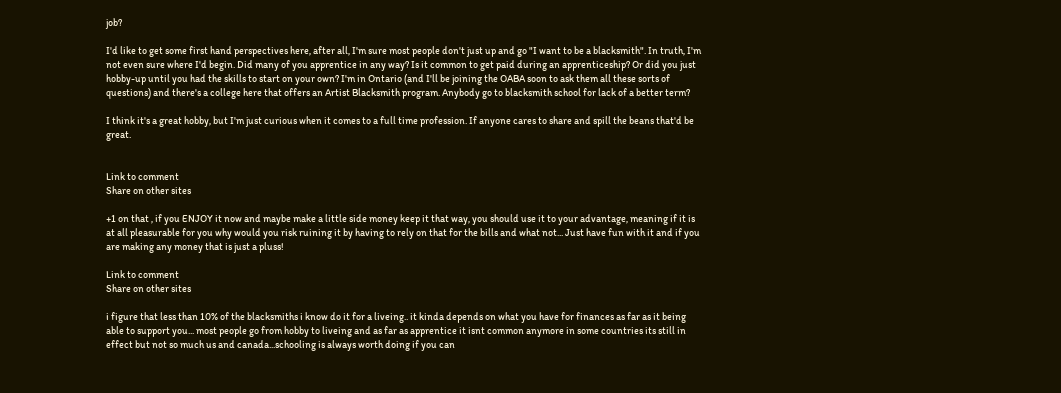job?

I'd like to get some first hand perspectives here, after all, I'm sure most people don't just up and go "I want to be a blacksmith". In truth, I'm not even sure where I'd begin. Did many of you apprentice in any way? Is it common to get paid during an apprenticeship? Or did you just hobby-up until you had the skills to start on your own? I'm in Ontario (and I'll be joining the OABA soon to ask them all these sorts of questions) and there's a college here that offers an Artist Blacksmith program. Anybody go to blacksmith school for lack of a better term?

I think it's a great hobby, but I'm just curious when it comes to a full time profession. If anyone cares to share and spill the beans that'd be great.


Link to comment
Share on other sites

+1 on that , if you ENJOY it now and maybe make a little side money keep it that way, you should use it to your advantage, meaning if it is at all pleasurable for you why would you risk ruining it by having to rely on that for the bills and what not... Just have fun with it and if you are making any money that is just a pluss!

Link to comment
Share on other sites

i figure that less than 10% of the blacksmiths i know do it for a liveing.. it kinda depends on what you have for finances as far as it being able to support you... most people go from hobby to liveing and as far as apprentice it isnt common anymore in some countries its still in effect but not so much us and canada...schooling is always worth doing if you can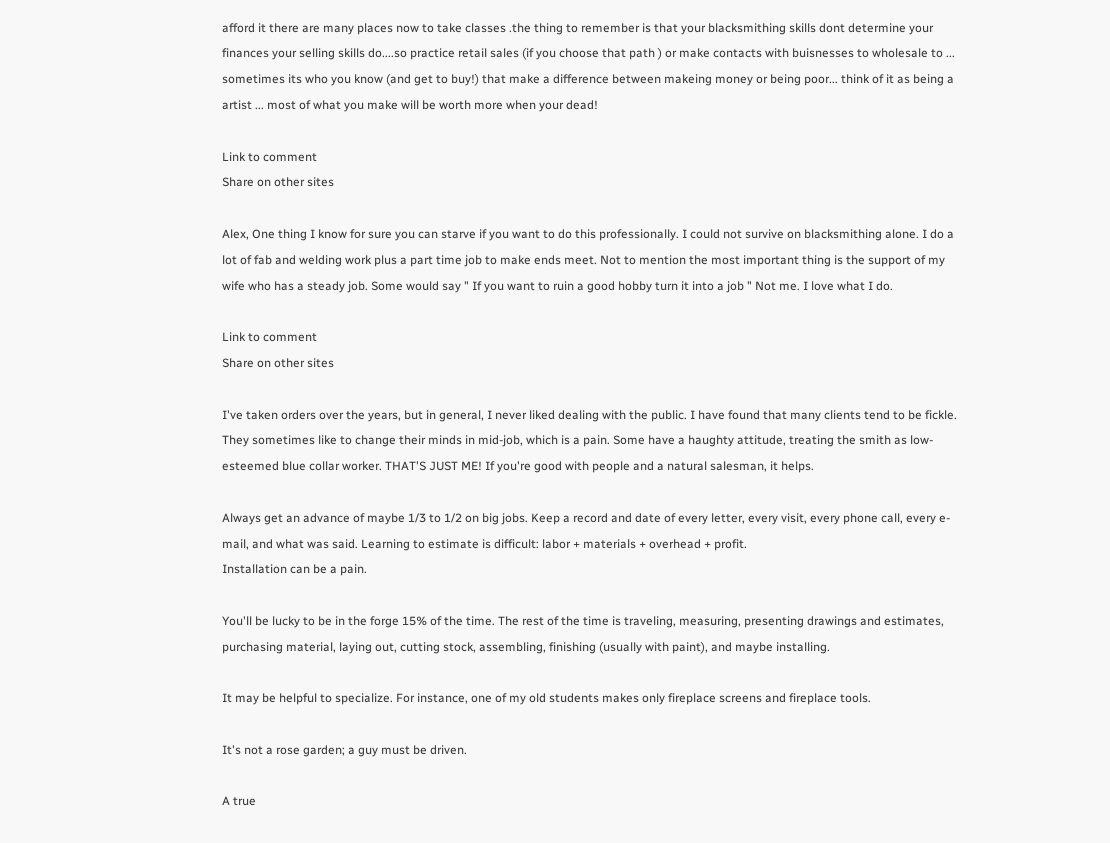afford it there are many places now to take classes .the thing to remember is that your blacksmithing skills dont determine your finances your selling skills do....so practice retail sales (if you choose that path ) or make contacts with buisnesses to wholesale to ... sometimes its who you know (and get to buy!) that make a difference between makeing money or being poor... think of it as being a artist ... most of what you make will be worth more when your dead!

Link to comment
Share on other sites

Alex, One thing I know for sure you can starve if you want to do this professionally. I could not survive on blacksmithing alone. I do a lot of fab and welding work plus a part time job to make ends meet. Not to mention the most important thing is the support of my wife who has a steady job. Some would say " If you want to ruin a good hobby turn it into a job " Not me. I love what I do.

Link to comment
Share on other sites

I've taken orders over the years, but in general, I never liked dealing with the public. I have found that many clients tend to be fickle. They sometimes like to change their minds in mid-job, which is a pain. Some have a haughty attitude, treating the smith as low-esteemed blue collar worker. THAT'S JUST ME! If you're good with people and a natural salesman, it helps.

Always get an advance of maybe 1/3 to 1/2 on big jobs. Keep a record and date of every letter, every visit, every phone call, every e-mail, and what was said. Learning to estimate is difficult: labor + materials + overhead + profit.
Installation can be a pain.

You'll be lucky to be in the forge 15% of the time. The rest of the time is traveling, measuring, presenting drawings and estimates, purchasing material, laying out, cutting stock, assembling, finishing (usually with paint), and maybe installing.

It may be helpful to specialize. For instance, one of my old students makes only fireplace screens and fireplace tools.

It's not a rose garden; a guy must be driven.

A true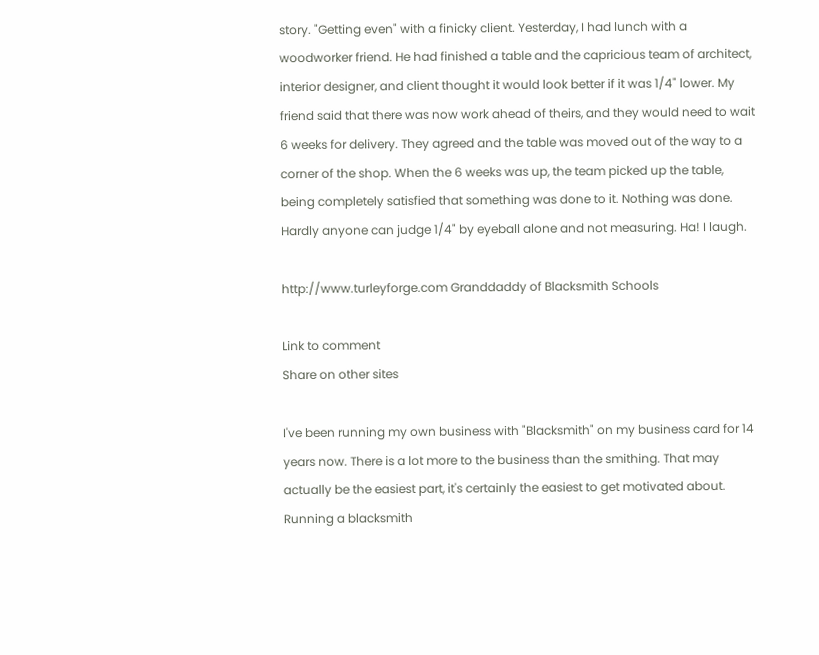story. "Getting even" with a finicky client. Yesterday, I had lunch with a woodworker friend. He had finished a table and the capricious team of architect, interior designer, and client thought it would look better if it was 1/4" lower. My friend said that there was now work ahead of theirs, and they would need to wait 6 weeks for delivery. They agreed and the table was moved out of the way to a corner of the shop. When the 6 weeks was up, the team picked up the table, being completely satisfied that something was done to it. Nothing was done. Hardly anyone can judge 1/4" by eyeball alone and not measuring. Ha! I laugh.

http://www.turleyforge.com Granddaddy of Blacksmith Schools

Link to comment
Share on other sites

I've been running my own business with "Blacksmith" on my business card for 14 years now. There is a lot more to the business than the smithing. That may actually be the easiest part, it's certainly the easiest to get motivated about. Running a blacksmith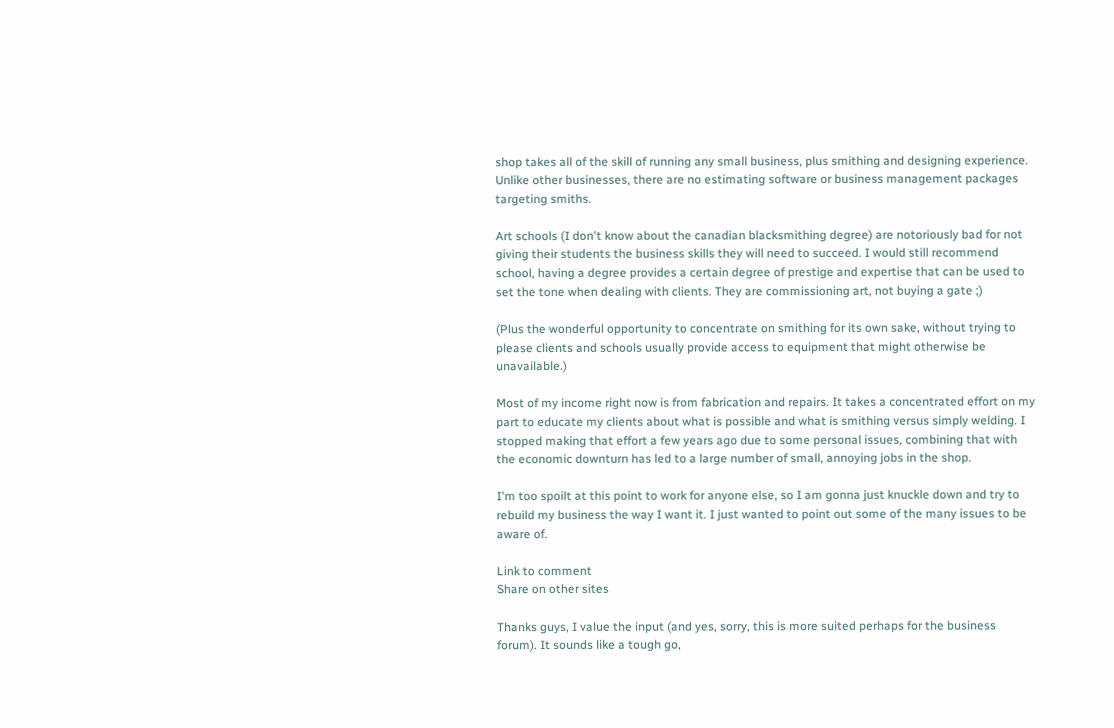shop takes all of the skill of running any small business, plus smithing and designing experience. Unlike other businesses, there are no estimating software or business management packages targeting smiths.

Art schools (I don't know about the canadian blacksmithing degree) are notoriously bad for not giving their students the business skills they will need to succeed. I would still recommend school, having a degree provides a certain degree of prestige and expertise that can be used to set the tone when dealing with clients. They are commissioning art, not buying a gate ;)

(Plus the wonderful opportunity to concentrate on smithing for its own sake, without trying to please clients and schools usually provide access to equipment that might otherwise be unavailable.)

Most of my income right now is from fabrication and repairs. It takes a concentrated effort on my part to educate my clients about what is possible and what is smithing versus simply welding. I stopped making that effort a few years ago due to some personal issues, combining that with the economic downturn has led to a large number of small, annoying jobs in the shop.

I'm too spoilt at this point to work for anyone else, so I am gonna just knuckle down and try to rebuild my business the way I want it. I just wanted to point out some of the many issues to be aware of.

Link to comment
Share on other sites

Thanks guys, I value the input (and yes, sorry, this is more suited perhaps for the business forum). It sounds like a tough go,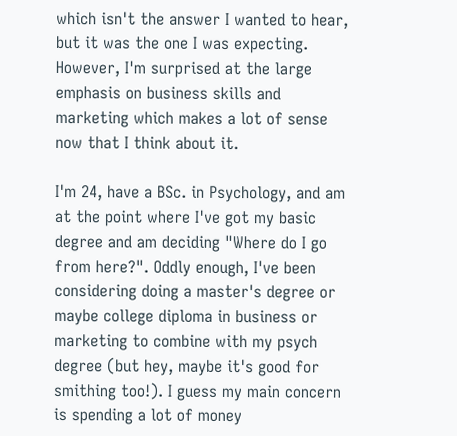which isn't the answer I wanted to hear, but it was the one I was expecting. However, I'm surprised at the large emphasis on business skills and marketing which makes a lot of sense now that I think about it.

I'm 24, have a BSc. in Psychology, and am at the point where I've got my basic degree and am deciding "Where do I go from here?". Oddly enough, I've been considering doing a master's degree or maybe college diploma in business or marketing to combine with my psych degree (but hey, maybe it's good for smithing too!). I guess my main concern is spending a lot of money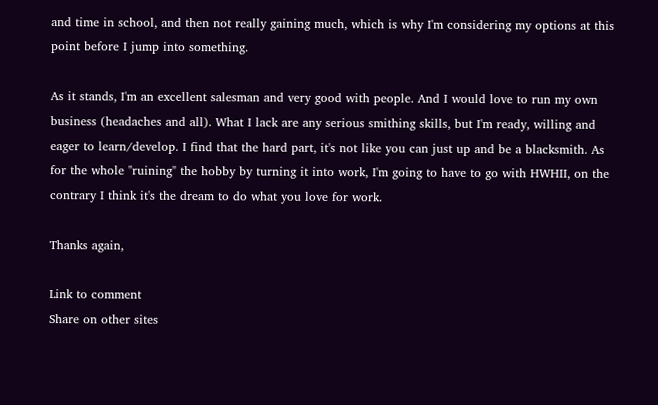and time in school, and then not really gaining much, which is why I'm considering my options at this point before I jump into something.

As it stands, I'm an excellent salesman and very good with people. And I would love to run my own business (headaches and all). What I lack are any serious smithing skills, but I'm ready, willing and eager to learn/develop. I find that the hard part, it's not like you can just up and be a blacksmith. As for the whole "ruining" the hobby by turning it into work, I'm going to have to go with HWHII, on the contrary I think it's the dream to do what you love for work.

Thanks again,

Link to comment
Share on other sites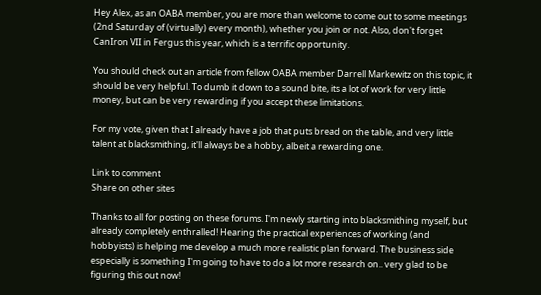Hey Alex, as an OABA member, you are more than welcome to come out to some meetings (2nd Saturday of (virtually) every month), whether you join or not. Also, don't forget CanIron VII in Fergus this year, which is a terrific opportunity.

You should check out an article from fellow OABA member Darrell Markewitz on this topic, it should be very helpful. To dumb it down to a sound bite, its a lot of work for very little money, but can be very rewarding if you accept these limitations.

For my vote, given that I already have a job that puts bread on the table, and very little talent at blacksmithing, it'll always be a hobby, albeit a rewarding one.

Link to comment
Share on other sites

Thanks to all for posting on these forums. I'm newly starting into blacksmithing myself, but already completely enthralled! Hearing the practical experiences of working (and hobbyists) is helping me develop a much more realistic plan forward. The business side especially is something I'm going to have to do a lot more research on.. very glad to be figuring this out now!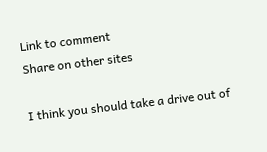Link to comment
Share on other sites

I think you should take a drive out of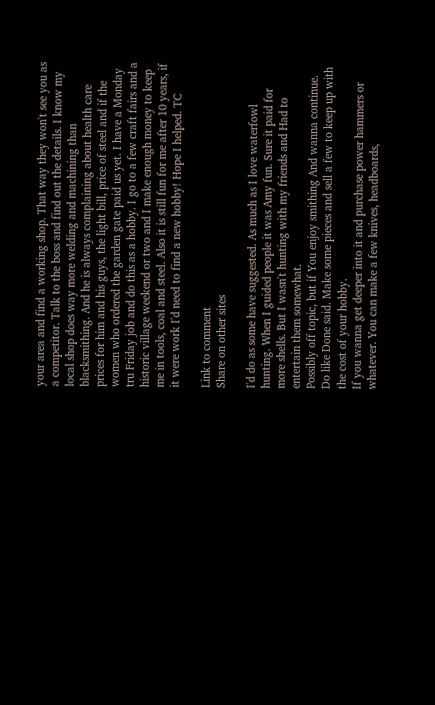your area and find a working shop. That way they won't see you as a competitor. Talk to the boss and find out the details. I know my local shop does way more welding and machining than blacksmithing. And he is always complaining about health care prices for him and his guys, the light bill, price of steel and if the women who ordered the garden gate paid us yet. I have a Monday tru Friday job and do this as a hobby. I go to a few craft fairs and a historic village weekend or two and I make enough money to keep me in tools, coal and steel. Also it is still fun for me after 10 years, if it were work I'd need to find a new hobby! Hope I helped. TC

Link to comment
Share on other sites

I'd do as some have suggested. As much as I love waterfowl hunting. When I guided people it was Amy fun. Sure it paid for more shells. But I wasn't hunting with my friends and Had to entertain them somewhat.
Possibly off topic, but if You enjoy smithing And wanna continue. Do like Done said. Make some pieces and sell a few to keep up with the cost of your hobby.
If you wanna get deeper into it and purchase power hammers or whatever. You can make a few knives, headboards,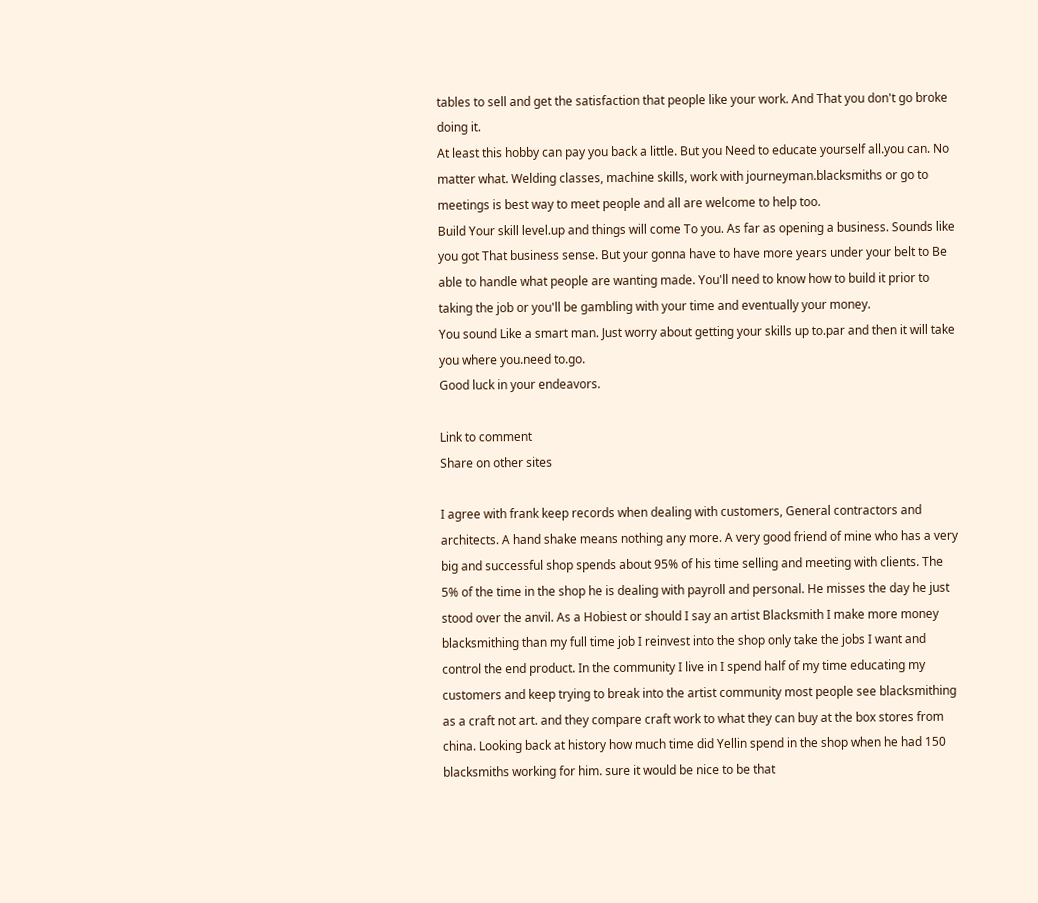tables to sell and get the satisfaction that people like your work. And That you don't go broke doing it.
At least this hobby can pay you back a little. But you Need to educate yourself all.you can. No matter what. Welding classes, machine skills, work with journeyman.blacksmiths or go to meetings is best way to meet people and all are welcome to help too.
Build Your skill level.up and things will come To you. As far as opening a business. Sounds like you got That business sense. But your gonna have to have more years under your belt to Be able to handle what people are wanting made. You'll need to know how to build it prior to taking the job or you'll be gambling with your time and eventually your money.
You sound Like a smart man. Just worry about getting your skills up to.par and then it will take you where you.need to.go.
Good luck in your endeavors.

Link to comment
Share on other sites

I agree with frank keep records when dealing with customers, General contractors and architects. A hand shake means nothing any more. A very good friend of mine who has a very big and successful shop spends about 95% of his time selling and meeting with clients. The 5% of the time in the shop he is dealing with payroll and personal. He misses the day he just stood over the anvil. As a Hobiest or should I say an artist Blacksmith I make more money blacksmithing than my full time job I reinvest into the shop only take the jobs I want and control the end product. In the community I live in I spend half of my time educating my customers and keep trying to break into the artist community most people see blacksmithing as a craft not art. and they compare craft work to what they can buy at the box stores from china. Looking back at history how much time did Yellin spend in the shop when he had 150 blacksmiths working for him. sure it would be nice to be that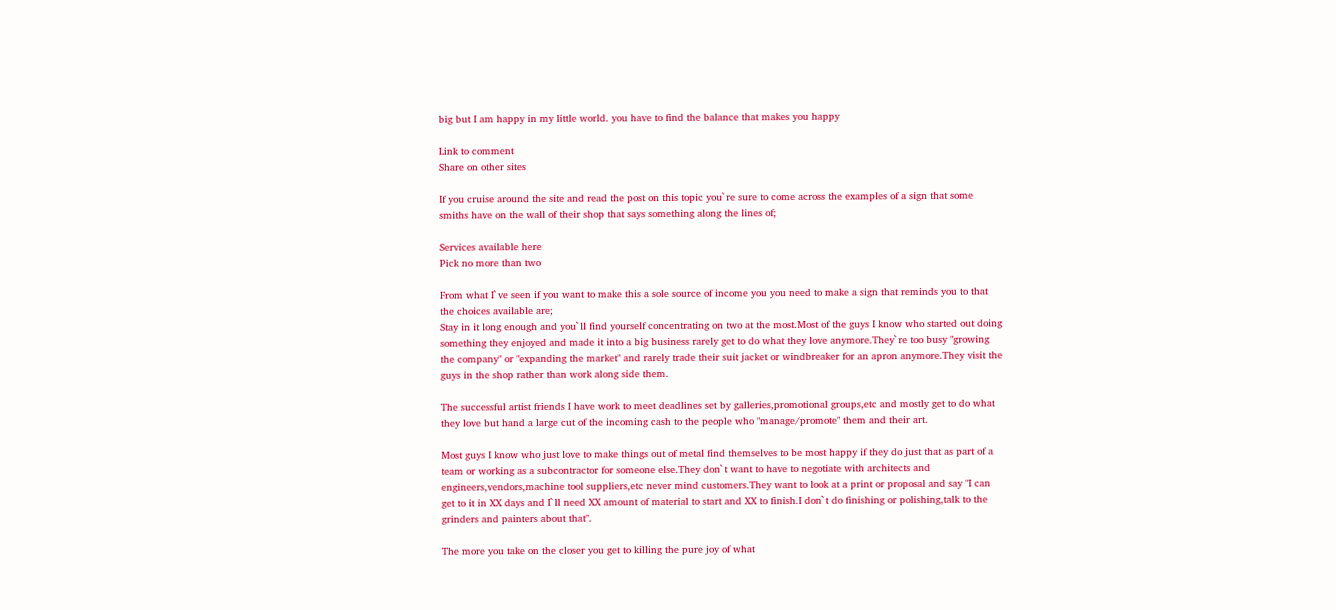big but I am happy in my little world. you have to find the balance that makes you happy

Link to comment
Share on other sites

If you cruise around the site and read the post on this topic you`re sure to come across the examples of a sign that some smiths have on the wall of their shop that says something along the lines of;

Services available here
Pick no more than two

From what I`ve seen if you want to make this a sole source of income you you need to make a sign that reminds you to that the choices available are;
Stay in it long enough and you`ll find yourself concentrating on two at the most.Most of the guys I know who started out doing something they enjoyed and made it into a big business rarely get to do what they love anymore.They`re too busy "growing the company" or "expanding the market" and rarely trade their suit jacket or windbreaker for an apron anymore.They visit the guys in the shop rather than work along side them.

The successful artist friends I have work to meet deadlines set by galleries,promotional groups,etc and mostly get to do what they love but hand a large cut of the incoming cash to the people who "manage/promote" them and their art.

Most guys I know who just love to make things out of metal find themselves to be most happy if they do just that as part of a team or working as a subcontractor for someone else.They don`t want to have to negotiate with architects and engineers,vendors,machine tool suppliers,etc never mind customers.They want to look at a print or proposal and say "I can get to it in XX days and I`ll need XX amount of material to start and XX to finish.I don`t do finishing or polishing,talk to the grinders and painters about that".

The more you take on the closer you get to killing the pure joy of what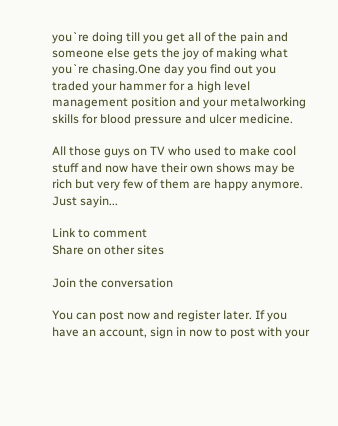you`re doing till you get all of the pain and someone else gets the joy of making what you`re chasing.One day you find out you traded your hammer for a high level management position and your metalworking skills for blood pressure and ulcer medicine.

All those guys on TV who used to make cool stuff and now have their own shows may be rich but very few of them are happy anymore.
Just sayin...

Link to comment
Share on other sites

Join the conversation

You can post now and register later. If you have an account, sign in now to post with your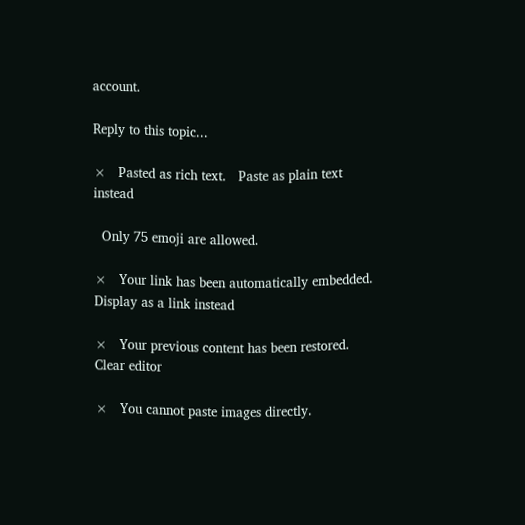account.

Reply to this topic...

×   Pasted as rich text.   Paste as plain text instead

  Only 75 emoji are allowed.

×   Your link has been automatically embedded.   Display as a link instead

×   Your previous content has been restored.   Clear editor

×   You cannot paste images directly.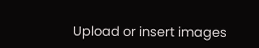Upload or insert images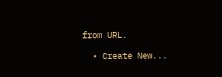from URL.

  • Create New...